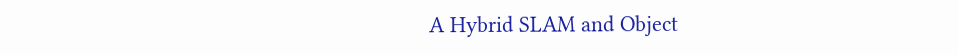A Hybrid SLAM and Object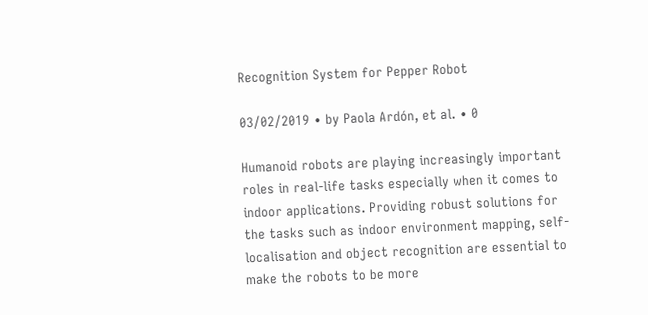Recognition System for Pepper Robot

03/02/2019 ∙ by Paola Ardón, et al. ∙ 0

Humanoid robots are playing increasingly important roles in real-life tasks especially when it comes to indoor applications. Providing robust solutions for the tasks such as indoor environment mapping, self-localisation and object recognition are essential to make the robots to be more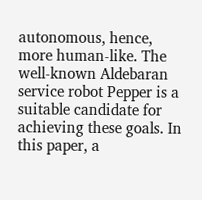autonomous, hence, more human-like. The well-known Aldebaran service robot Pepper is a suitable candidate for achieving these goals. In this paper, a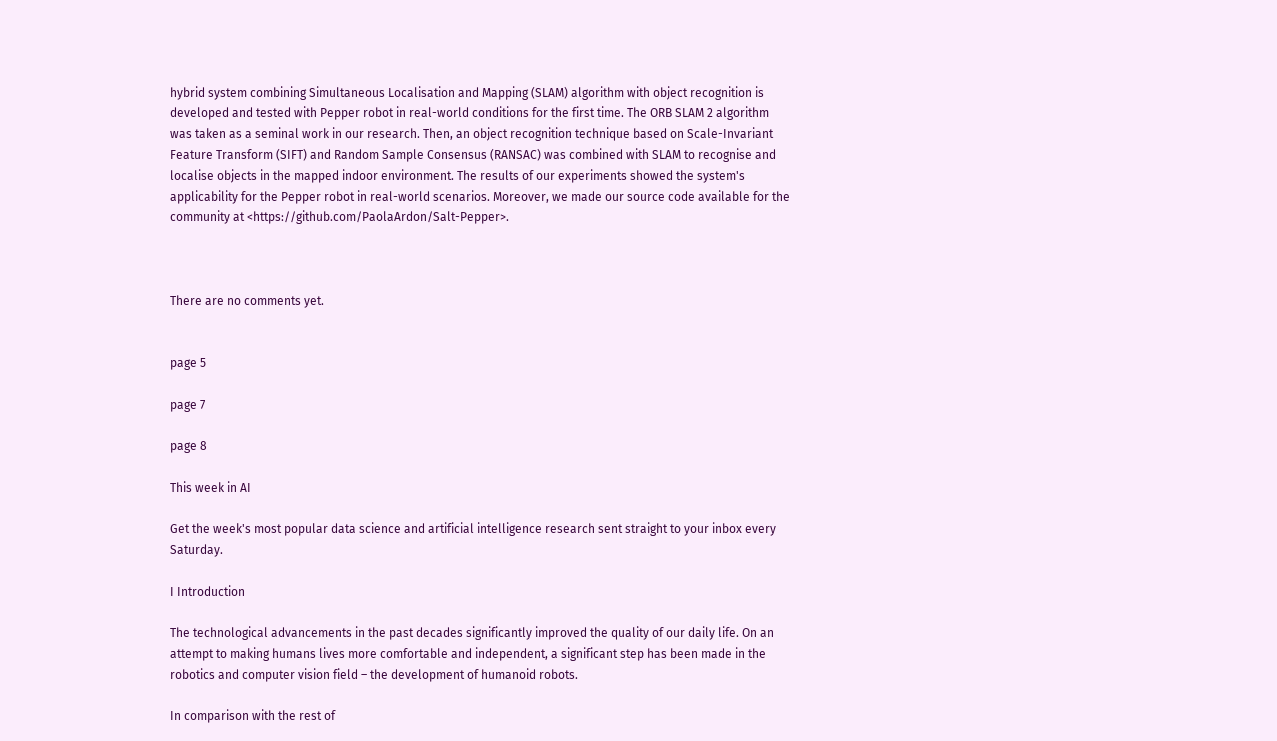hybrid system combining Simultaneous Localisation and Mapping (SLAM) algorithm with object recognition is developed and tested with Pepper robot in real-world conditions for the first time. The ORB SLAM 2 algorithm was taken as a seminal work in our research. Then, an object recognition technique based on Scale-Invariant Feature Transform (SIFT) and Random Sample Consensus (RANSAC) was combined with SLAM to recognise and localise objects in the mapped indoor environment. The results of our experiments showed the system's applicability for the Pepper robot in real-world scenarios. Moreover, we made our source code available for the community at <https://github.com/PaolaArdon/Salt-Pepper>.



There are no comments yet.


page 5

page 7

page 8

This week in AI

Get the week's most popular data science and artificial intelligence research sent straight to your inbox every Saturday.

I Introduction

The technological advancements in the past decades significantly improved the quality of our daily life. On an attempt to making humans lives more comfortable and independent, a significant step has been made in the robotics and computer vision field – the development of humanoid robots.

In comparison with the rest of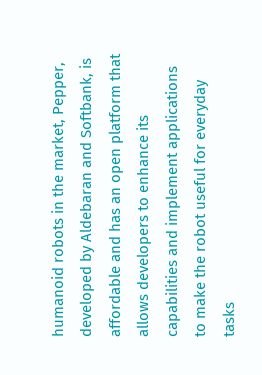humanoid robots in the market, Pepper, developed by Aldebaran and Softbank, is affordable and has an open platform that allows developers to enhance its capabilities and implement applications to make the robot useful for everyday tasks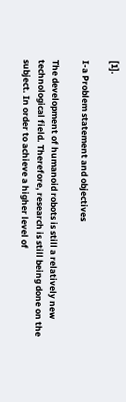[1].

I-a Problem statement and objectives

The development of humanoid robots is still a relatively new technological field. Therefore, research is still being done on the subject. In order to achieve a higher level of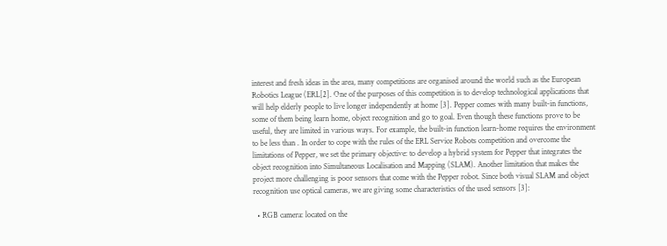interest and fresh ideas in the area, many competitions are organised around the world such as the European Robotics League (ERL[2]. One of the purposes of this competition is to develop technological applications that will help elderly people to live longer independently at home [3]. Pepper comes with many built-in functions, some of them being learn home, object recognition and go to goal. Even though these functions prove to be useful, they are limited in various ways. For example, the built-in function learn-home requires the environment to be less than . In order to cope with the rules of the ERL Service Robots competition and overcome the limitations of Pepper, we set the primary objective: to develop a hybrid system for Pepper that integrates the object recognition into Simultaneous Localisation and Mapping (SLAM). Another limitation that makes the project more challenging is poor sensors that come with the Pepper robot. Since both visual SLAM and object recognition use optical cameras, we are giving some characteristics of the used sensors [3]:

  • RGB camera: located on the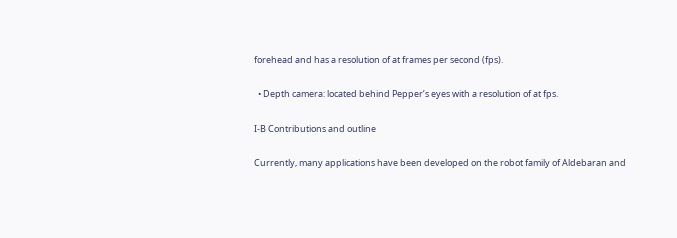forehead and has a resolution of at frames per second (fps).

  • Depth camera: located behind Pepper’s eyes with a resolution of at fps.

I-B Contributions and outline

Currently, many applications have been developed on the robot family of Aldebaran and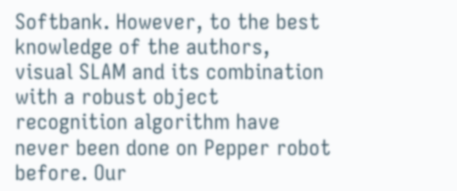Softbank. However, to the best knowledge of the authors, visual SLAM and its combination with a robust object recognition algorithm have never been done on Pepper robot before. Our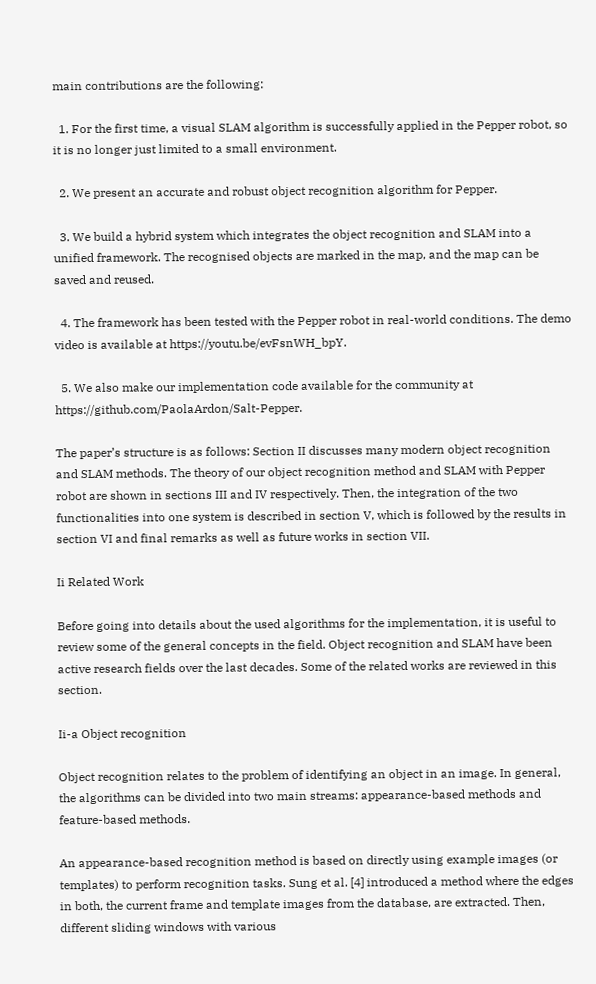main contributions are the following:

  1. For the first time, a visual SLAM algorithm is successfully applied in the Pepper robot, so it is no longer just limited to a small environment.

  2. We present an accurate and robust object recognition algorithm for Pepper.

  3. We build a hybrid system which integrates the object recognition and SLAM into a unified framework. The recognised objects are marked in the map, and the map can be saved and reused.

  4. The framework has been tested with the Pepper robot in real-world conditions. The demo video is available at https://youtu.be/evFsnWH_bpY.

  5. We also make our implementation code available for the community at https://github.com/PaolaArdon/Salt-Pepper.

The paper’s structure is as follows: Section II discusses many modern object recognition and SLAM methods. The theory of our object recognition method and SLAM with Pepper robot are shown in sections III and IV respectively. Then, the integration of the two functionalities into one system is described in section V, which is followed by the results in section VI and final remarks as well as future works in section VII.

Ii Related Work

Before going into details about the used algorithms for the implementation, it is useful to review some of the general concepts in the field. Object recognition and SLAM have been active research fields over the last decades. Some of the related works are reviewed in this section.

Ii-a Object recognition

Object recognition relates to the problem of identifying an object in an image. In general, the algorithms can be divided into two main streams: appearance-based methods and feature-based methods.

An appearance-based recognition method is based on directly using example images (or templates) to perform recognition tasks. Sung et al. [4] introduced a method where the edges in both, the current frame and template images from the database, are extracted. Then, different sliding windows with various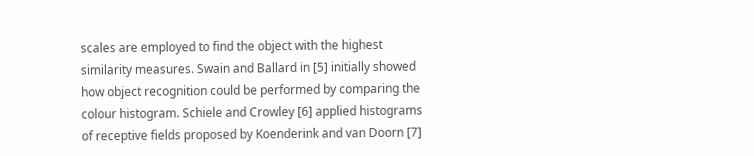scales are employed to find the object with the highest similarity measures. Swain and Ballard in [5] initially showed how object recognition could be performed by comparing the colour histogram. Schiele and Crowley [6] applied histograms of receptive fields proposed by Koenderink and van Doorn [7]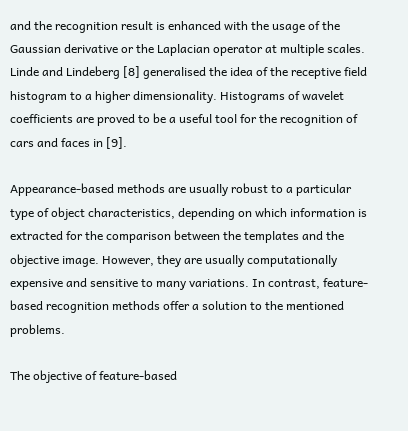and the recognition result is enhanced with the usage of the Gaussian derivative or the Laplacian operator at multiple scales. Linde and Lindeberg [8] generalised the idea of the receptive field histogram to a higher dimensionality. Histograms of wavelet coefficients are proved to be a useful tool for the recognition of cars and faces in [9].

Appearance-based methods are usually robust to a particular type of object characteristics, depending on which information is extracted for the comparison between the templates and the objective image. However, they are usually computationally expensive and sensitive to many variations. In contrast, feature-based recognition methods offer a solution to the mentioned problems.

The objective of feature-based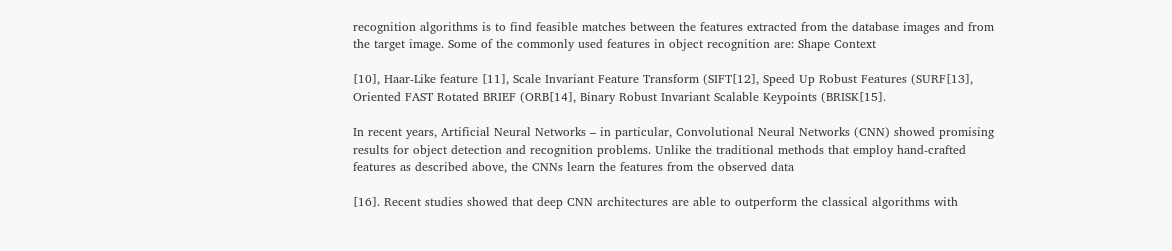recognition algorithms is to find feasible matches between the features extracted from the database images and from the target image. Some of the commonly used features in object recognition are: Shape Context

[10], Haar-Like feature [11], Scale Invariant Feature Transform (SIFT[12], Speed Up Robust Features (SURF[13], Oriented FAST Rotated BRIEF (ORB[14], Binary Robust Invariant Scalable Keypoints (BRISK[15].

In recent years, Artificial Neural Networks – in particular, Convolutional Neural Networks (CNN) showed promising results for object detection and recognition problems. Unlike the traditional methods that employ hand-crafted features as described above, the CNNs learn the features from the observed data

[16]. Recent studies showed that deep CNN architectures are able to outperform the classical algorithms with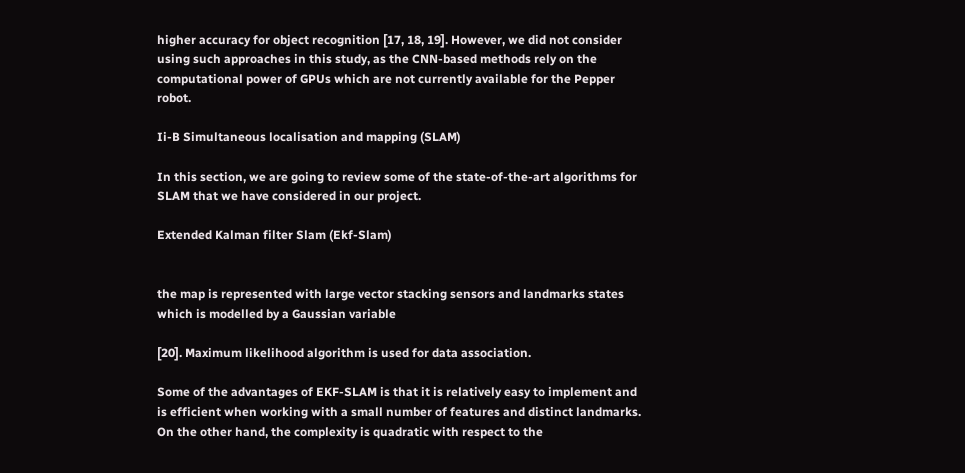higher accuracy for object recognition [17, 18, 19]. However, we did not consider using such approaches in this study, as the CNN-based methods rely on the computational power of GPUs which are not currently available for the Pepper robot.

Ii-B Simultaneous localisation and mapping (SLAM)

In this section, we are going to review some of the state-of-the-art algorithms for SLAM that we have considered in our project.

Extended Kalman filter Slam (Ekf-Slam)


the map is represented with large vector stacking sensors and landmarks states which is modelled by a Gaussian variable

[20]. Maximum likelihood algorithm is used for data association.

Some of the advantages of EKF-SLAM is that it is relatively easy to implement and is efficient when working with a small number of features and distinct landmarks. On the other hand, the complexity is quadratic with respect to the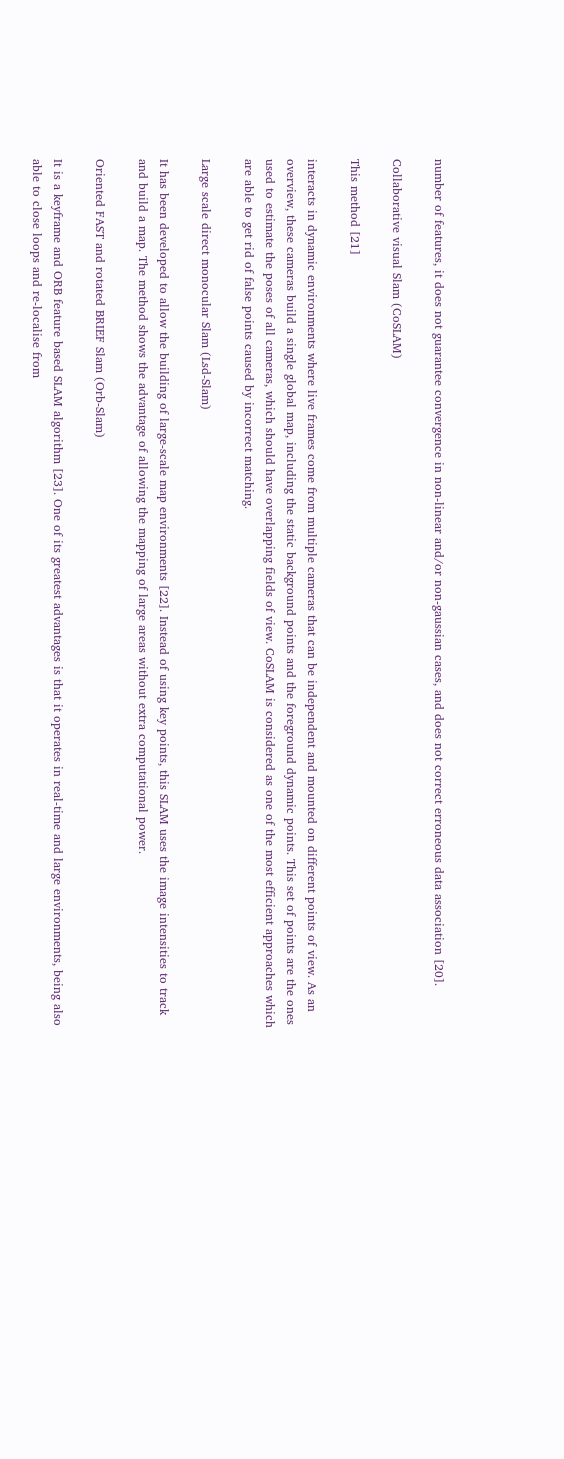number of features, it does not guarantee convergence in non-linear and/or non-gaussian cases, and does not correct erroneous data association [20].

Collaborative visual Slam (CoSLAM)

This method [21]

interacts in dynamic environments where live frames come from multiple cameras that can be independent and mounted on different points of view. As an overview, these cameras build a single global map, including the static background points and the foreground dynamic points. This set of points are the ones used to estimate the poses of all cameras, which should have overlapping fields of view. CoSLAM is considered as one of the most efficient approaches which are able to get rid of false points caused by incorrect matching.

Large scale direct monocular Slam (Lsd-Slam)

It has been developed to allow the building of large-scale map environments [22]. Instead of using key points, this SLAM uses the image intensities to track and build a map. The method shows the advantage of allowing the mapping of large areas without extra computational power.

Oriented FAST and rotated BRIEF Slam (Orb-Slam)

It is a keyframe and ORB feature based SLAM algorithm [23]. One of its greatest advantages is that it operates in real-time and large environments, being also able to close loops and re-localise from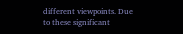different viewpoints. Due to these significant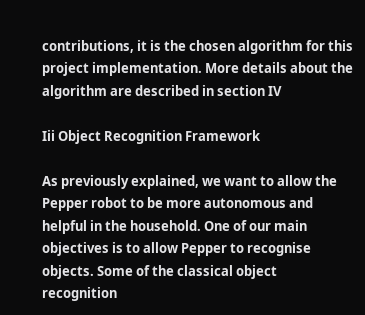contributions, it is the chosen algorithm for this project implementation. More details about the algorithm are described in section IV

Iii Object Recognition Framework

As previously explained, we want to allow the Pepper robot to be more autonomous and helpful in the household. One of our main objectives is to allow Pepper to recognise objects. Some of the classical object recognition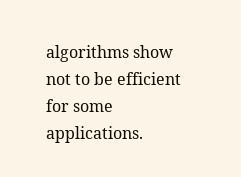algorithms show not to be efficient for some applications.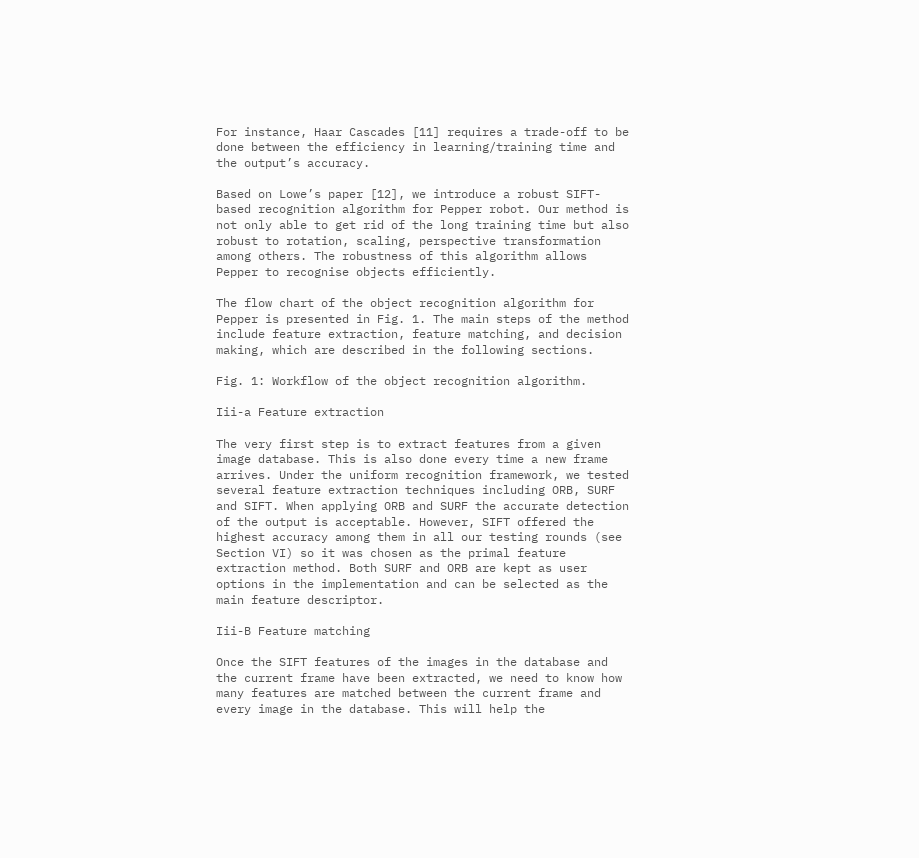For instance, Haar Cascades [11] requires a trade-off to be done between the efficiency in learning/training time and the output’s accuracy.

Based on Lowe’s paper [12], we introduce a robust SIFT-based recognition algorithm for Pepper robot. Our method is not only able to get rid of the long training time but also robust to rotation, scaling, perspective transformation among others. The robustness of this algorithm allows Pepper to recognise objects efficiently.

The flow chart of the object recognition algorithm for Pepper is presented in Fig. 1. The main steps of the method include feature extraction, feature matching, and decision making, which are described in the following sections.

Fig. 1: Workflow of the object recognition algorithm.

Iii-a Feature extraction

The very first step is to extract features from a given image database. This is also done every time a new frame arrives. Under the uniform recognition framework, we tested several feature extraction techniques including ORB, SURF and SIFT. When applying ORB and SURF the accurate detection of the output is acceptable. However, SIFT offered the highest accuracy among them in all our testing rounds (see Section VI) so it was chosen as the primal feature extraction method. Both SURF and ORB are kept as user options in the implementation and can be selected as the main feature descriptor.

Iii-B Feature matching

Once the SIFT features of the images in the database and the current frame have been extracted, we need to know how many features are matched between the current frame and every image in the database. This will help the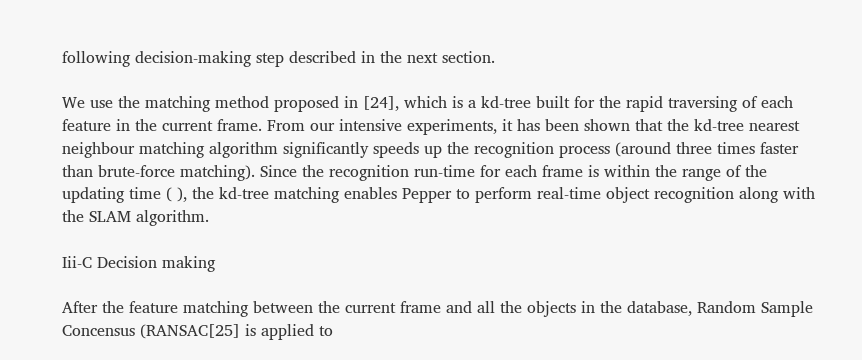following decision-making step described in the next section.

We use the matching method proposed in [24], which is a kd-tree built for the rapid traversing of each feature in the current frame. From our intensive experiments, it has been shown that the kd-tree nearest neighbour matching algorithm significantly speeds up the recognition process (around three times faster than brute-force matching). Since the recognition run-time for each frame is within the range of the updating time ( ), the kd-tree matching enables Pepper to perform real-time object recognition along with the SLAM algorithm.

Iii-C Decision making

After the feature matching between the current frame and all the objects in the database, Random Sample Concensus (RANSAC[25] is applied to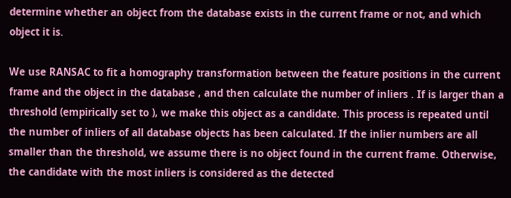determine whether an object from the database exists in the current frame or not, and which object it is.

We use RANSAC to fit a homography transformation between the feature positions in the current frame and the object in the database , and then calculate the number of inliers . If is larger than a threshold (empirically set to ), we make this object as a candidate. This process is repeated until the number of inliers of all database objects has been calculated. If the inlier numbers are all smaller than the threshold, we assume there is no object found in the current frame. Otherwise, the candidate with the most inliers is considered as the detected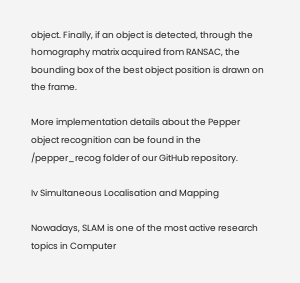object. Finally, if an object is detected, through the homography matrix acquired from RANSAC, the bounding box of the best object position is drawn on the frame.

More implementation details about the Pepper object recognition can be found in the /pepper_recog folder of our GitHub repository.

Iv Simultaneous Localisation and Mapping

Nowadays, SLAM is one of the most active research topics in Computer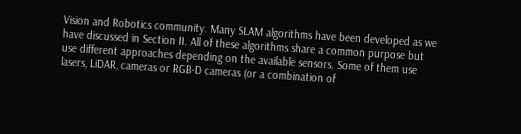Vision and Robotics community. Many SLAM algorithms have been developed as we have discussed in Section II. All of these algorithms share a common purpose but use different approaches depending on the available sensors. Some of them use lasers, LiDAR, cameras or RGB-D cameras (or a combination of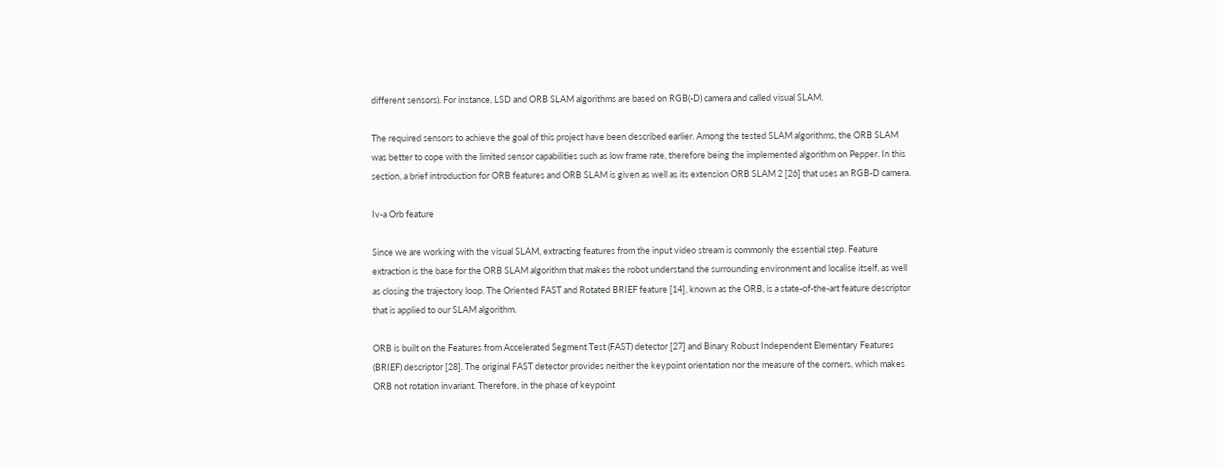different sensors). For instance, LSD and ORB SLAM algorithms are based on RGB(-D) camera and called visual SLAM.

The required sensors to achieve the goal of this project have been described earlier. Among the tested SLAM algorithms, the ORB SLAM was better to cope with the limited sensor capabilities such as low frame rate, therefore being the implemented algorithm on Pepper. In this section, a brief introduction for ORB features and ORB SLAM is given as well as its extension ORB SLAM 2 [26] that uses an RGB-D camera.

Iv-a Orb feature

Since we are working with the visual SLAM, extracting features from the input video stream is commonly the essential step. Feature extraction is the base for the ORB SLAM algorithm that makes the robot understand the surrounding environment and localise itself, as well as closing the trajectory loop. The Oriented FAST and Rotated BRIEF feature [14], known as the ORB, is a state-of-the-art feature descriptor that is applied to our SLAM algorithm.

ORB is built on the Features from Accelerated Segment Test (FAST) detector [27] and Binary Robust Independent Elementary Features (BRIEF) descriptor [28]. The original FAST detector provides neither the keypoint orientation nor the measure of the corners, which makes ORB not rotation invariant. Therefore, in the phase of keypoint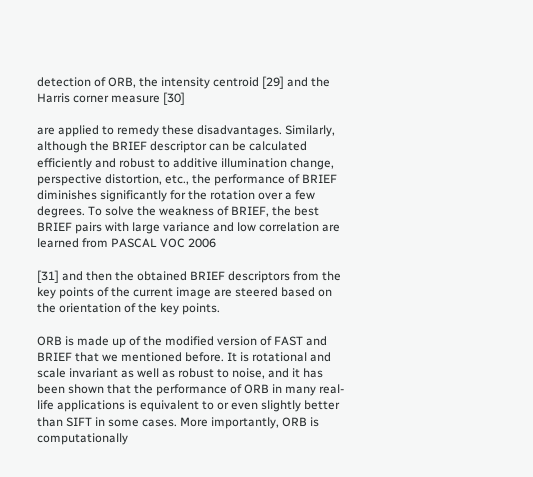detection of ORB, the intensity centroid [29] and the Harris corner measure [30]

are applied to remedy these disadvantages. Similarly, although the BRIEF descriptor can be calculated efficiently and robust to additive illumination change, perspective distortion, etc., the performance of BRIEF diminishes significantly for the rotation over a few degrees. To solve the weakness of BRIEF, the best BRIEF pairs with large variance and low correlation are learned from PASCAL VOC 2006

[31] and then the obtained BRIEF descriptors from the key points of the current image are steered based on the orientation of the key points.

ORB is made up of the modified version of FAST and BRIEF that we mentioned before. It is rotational and scale invariant as well as robust to noise, and it has been shown that the performance of ORB in many real-life applications is equivalent to or even slightly better than SIFT in some cases. More importantly, ORB is computationally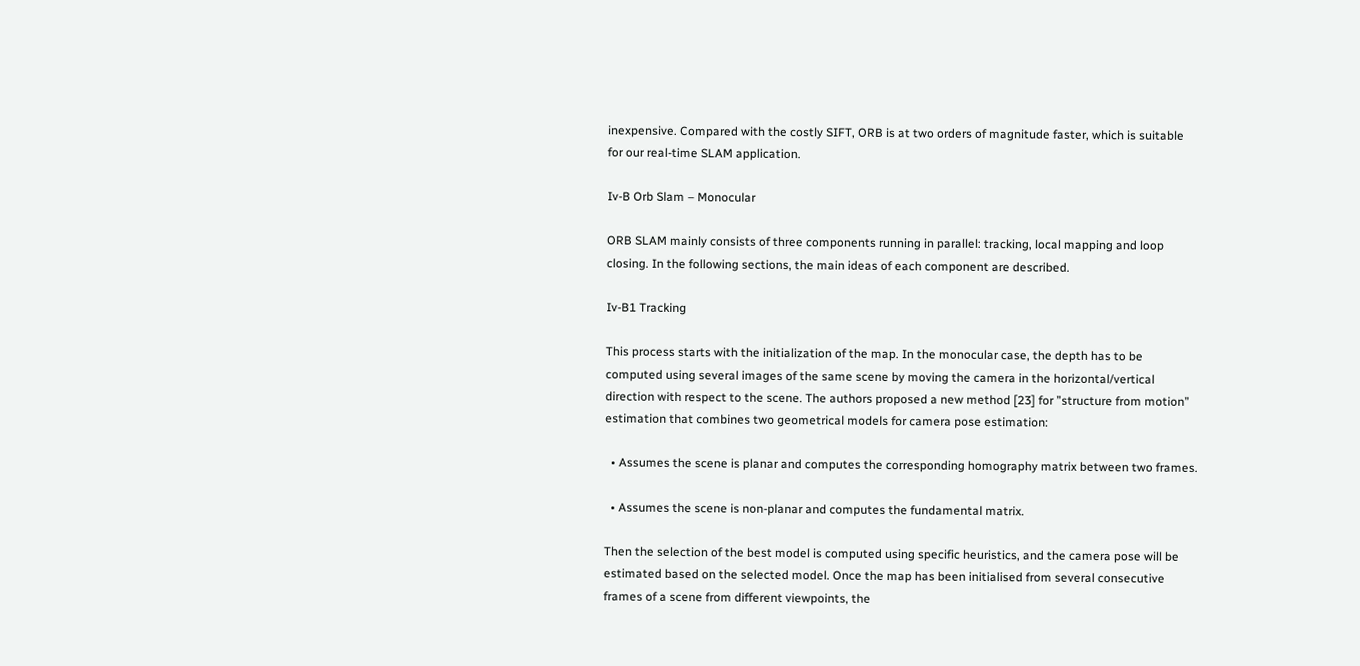inexpensive. Compared with the costly SIFT, ORB is at two orders of magnitude faster, which is suitable for our real-time SLAM application.

Iv-B Orb Slam – Monocular

ORB SLAM mainly consists of three components running in parallel: tracking, local mapping and loop closing. In the following sections, the main ideas of each component are described.

Iv-B1 Tracking

This process starts with the initialization of the map. In the monocular case, the depth has to be computed using several images of the same scene by moving the camera in the horizontal/vertical direction with respect to the scene. The authors proposed a new method [23] for ”structure from motion” estimation that combines two geometrical models for camera pose estimation:

  • Assumes the scene is planar and computes the corresponding homography matrix between two frames.

  • Assumes the scene is non-planar and computes the fundamental matrix.

Then the selection of the best model is computed using specific heuristics, and the camera pose will be estimated based on the selected model. Once the map has been initialised from several consecutive frames of a scene from different viewpoints, the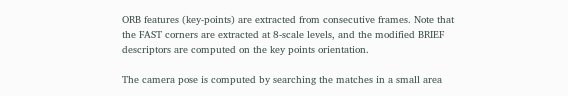ORB features (key-points) are extracted from consecutive frames. Note that the FAST corners are extracted at 8-scale levels, and the modified BRIEF descriptors are computed on the key points orientation.

The camera pose is computed by searching the matches in a small area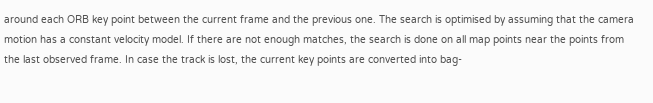around each ORB key point between the current frame and the previous one. The search is optimised by assuming that the camera motion has a constant velocity model. If there are not enough matches, the search is done on all map points near the points from the last observed frame. In case the track is lost, the current key points are converted into bag-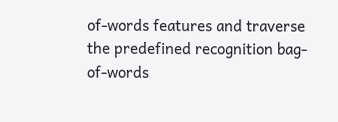of-words features and traverse the predefined recognition bag-of-words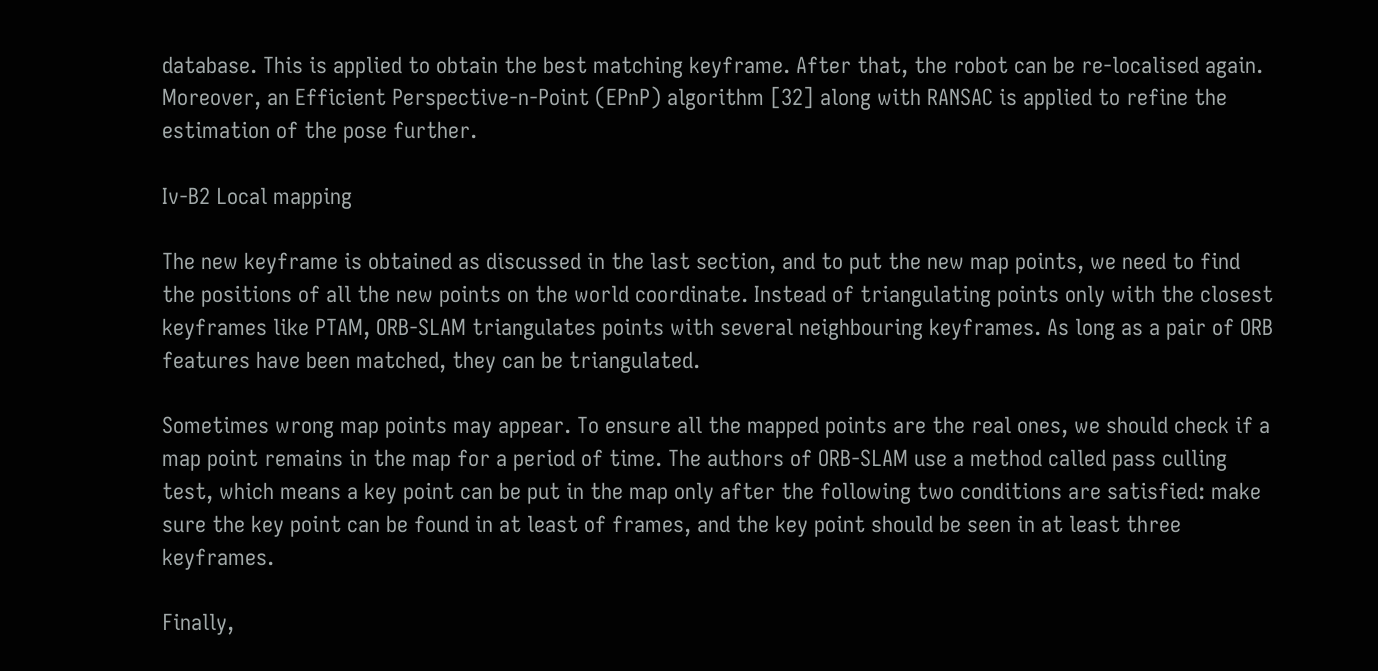database. This is applied to obtain the best matching keyframe. After that, the robot can be re-localised again. Moreover, an Efficient Perspective-n-Point (EPnP) algorithm [32] along with RANSAC is applied to refine the estimation of the pose further.

Iv-B2 Local mapping

The new keyframe is obtained as discussed in the last section, and to put the new map points, we need to find the positions of all the new points on the world coordinate. Instead of triangulating points only with the closest keyframes like PTAM, ORB-SLAM triangulates points with several neighbouring keyframes. As long as a pair of ORB features have been matched, they can be triangulated.

Sometimes wrong map points may appear. To ensure all the mapped points are the real ones, we should check if a map point remains in the map for a period of time. The authors of ORB-SLAM use a method called pass culling test, which means a key point can be put in the map only after the following two conditions are satisfied: make sure the key point can be found in at least of frames, and the key point should be seen in at least three keyframes.

Finally,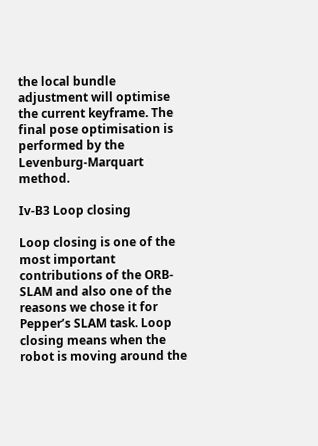the local bundle adjustment will optimise the current keyframe. The final pose optimisation is performed by the Levenburg-Marquart method.

Iv-B3 Loop closing

Loop closing is one of the most important contributions of the ORB-SLAM and also one of the reasons we chose it for Pepper’s SLAM task. Loop closing means when the robot is moving around the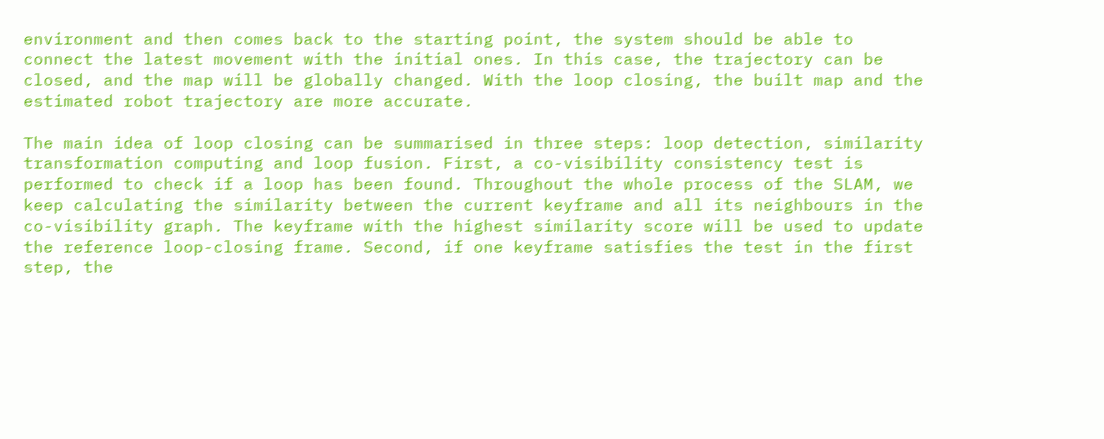environment and then comes back to the starting point, the system should be able to connect the latest movement with the initial ones. In this case, the trajectory can be closed, and the map will be globally changed. With the loop closing, the built map and the estimated robot trajectory are more accurate.

The main idea of loop closing can be summarised in three steps: loop detection, similarity transformation computing and loop fusion. First, a co-visibility consistency test is performed to check if a loop has been found. Throughout the whole process of the SLAM, we keep calculating the similarity between the current keyframe and all its neighbours in the co-visibility graph. The keyframe with the highest similarity score will be used to update the reference loop-closing frame. Second, if one keyframe satisfies the test in the first step, the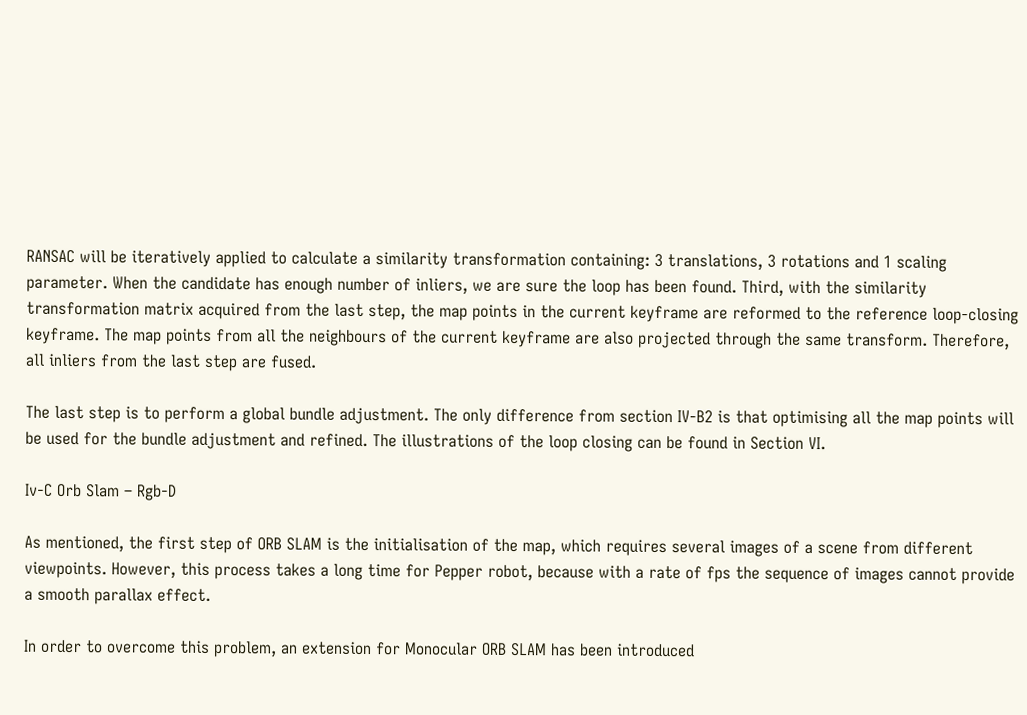RANSAC will be iteratively applied to calculate a similarity transformation containing: 3 translations, 3 rotations and 1 scaling parameter. When the candidate has enough number of inliers, we are sure the loop has been found. Third, with the similarity transformation matrix acquired from the last step, the map points in the current keyframe are reformed to the reference loop-closing keyframe. The map points from all the neighbours of the current keyframe are also projected through the same transform. Therefore, all inliers from the last step are fused.

The last step is to perform a global bundle adjustment. The only difference from section IV-B2 is that optimising all the map points will be used for the bundle adjustment and refined. The illustrations of the loop closing can be found in Section VI.

Iv-C Orb Slam – Rgb-D

As mentioned, the first step of ORB SLAM is the initialisation of the map, which requires several images of a scene from different viewpoints. However, this process takes a long time for Pepper robot, because with a rate of fps the sequence of images cannot provide a smooth parallax effect.

In order to overcome this problem, an extension for Monocular ORB SLAM has been introduced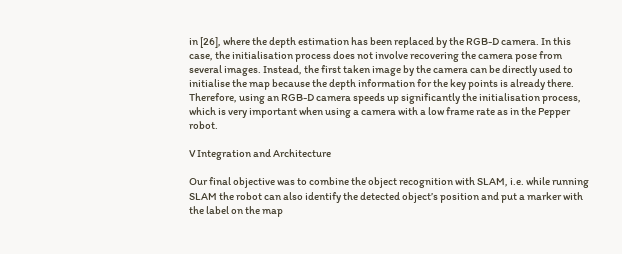in [26], where the depth estimation has been replaced by the RGB-D camera. In this case, the initialisation process does not involve recovering the camera pose from several images. Instead, the first taken image by the camera can be directly used to initialise the map because the depth information for the key points is already there. Therefore, using an RGB-D camera speeds up significantly the initialisation process, which is very important when using a camera with a low frame rate as in the Pepper robot.

V Integration and Architecture

Our final objective was to combine the object recognition with SLAM, i.e. while running SLAM the robot can also identify the detected object’s position and put a marker with the label on the map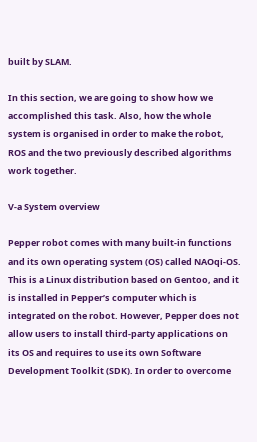built by SLAM.

In this section, we are going to show how we accomplished this task. Also, how the whole system is organised in order to make the robot, ROS and the two previously described algorithms work together.

V-a System overview

Pepper robot comes with many built-in functions and its own operating system (OS) called NAOqi-OS. This is a Linux distribution based on Gentoo, and it is installed in Pepper’s computer which is integrated on the robot. However, Pepper does not allow users to install third-party applications on its OS and requires to use its own Software Development Toolkit (SDK). In order to overcome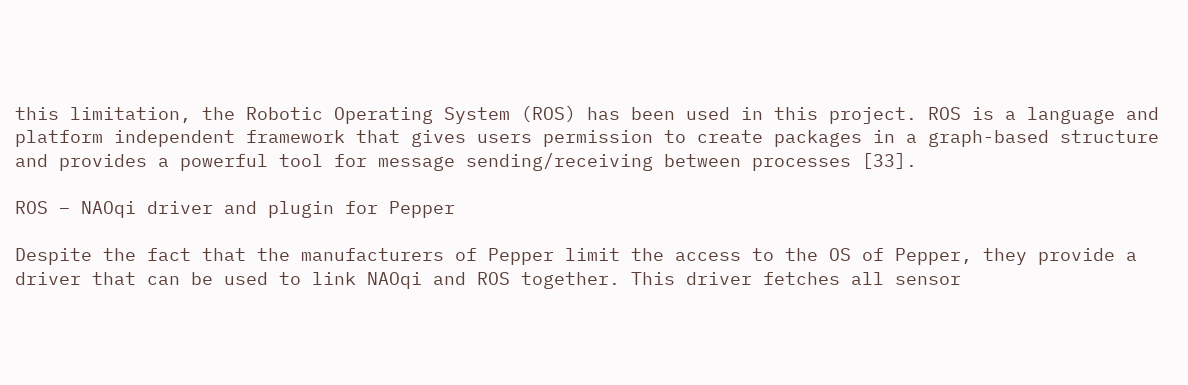this limitation, the Robotic Operating System (ROS) has been used in this project. ROS is a language and platform independent framework that gives users permission to create packages in a graph-based structure and provides a powerful tool for message sending/receiving between processes [33].

ROS – NAOqi driver and plugin for Pepper

Despite the fact that the manufacturers of Pepper limit the access to the OS of Pepper, they provide a driver that can be used to link NAOqi and ROS together. This driver fetches all sensor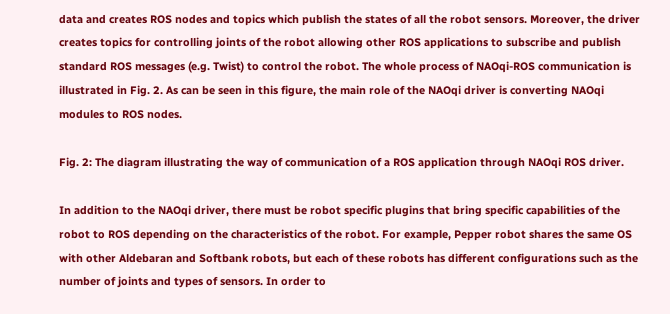data and creates ROS nodes and topics which publish the states of all the robot sensors. Moreover, the driver creates topics for controlling joints of the robot allowing other ROS applications to subscribe and publish standard ROS messages (e.g. Twist) to control the robot. The whole process of NAOqi-ROS communication is illustrated in Fig. 2. As can be seen in this figure, the main role of the NAOqi driver is converting NAOqi modules to ROS nodes.

Fig. 2: The diagram illustrating the way of communication of a ROS application through NAOqi ROS driver.

In addition to the NAOqi driver, there must be robot specific plugins that bring specific capabilities of the robot to ROS depending on the characteristics of the robot. For example, Pepper robot shares the same OS with other Aldebaran and Softbank robots, but each of these robots has different configurations such as the number of joints and types of sensors. In order to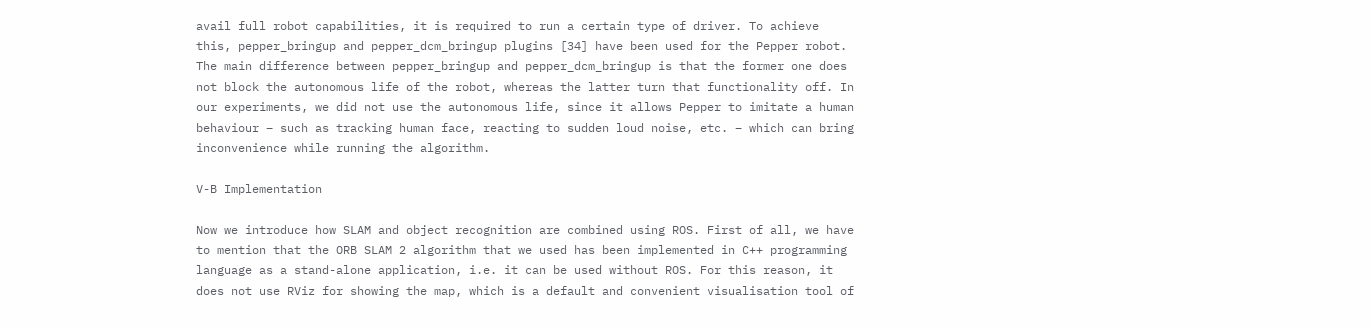avail full robot capabilities, it is required to run a certain type of driver. To achieve this, pepper_bringup and pepper_dcm_bringup plugins [34] have been used for the Pepper robot. The main difference between pepper_bringup and pepper_dcm_bringup is that the former one does not block the autonomous life of the robot, whereas the latter turn that functionality off. In our experiments, we did not use the autonomous life, since it allows Pepper to imitate a human behaviour – such as tracking human face, reacting to sudden loud noise, etc. – which can bring inconvenience while running the algorithm.

V-B Implementation

Now we introduce how SLAM and object recognition are combined using ROS. First of all, we have to mention that the ORB SLAM 2 algorithm that we used has been implemented in C++ programming language as a stand-alone application, i.e. it can be used without ROS. For this reason, it does not use RViz for showing the map, which is a default and convenient visualisation tool of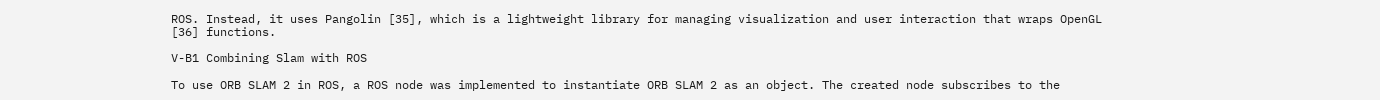ROS. Instead, it uses Pangolin [35], which is a lightweight library for managing visualization and user interaction that wraps OpenGL [36] functions.

V-B1 Combining Slam with ROS

To use ORB SLAM 2 in ROS, a ROS node was implemented to instantiate ORB SLAM 2 as an object. The created node subscribes to the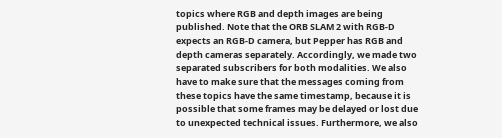topics where RGB and depth images are being published. Note that the ORB SLAM 2 with RGB-D expects an RGB-D camera, but Pepper has RGB and depth cameras separately. Accordingly, we made two separated subscribers for both modalities. We also have to make sure that the messages coming from these topics have the same timestamp, because it is possible that some frames may be delayed or lost due to unexpected technical issues. Furthermore, we also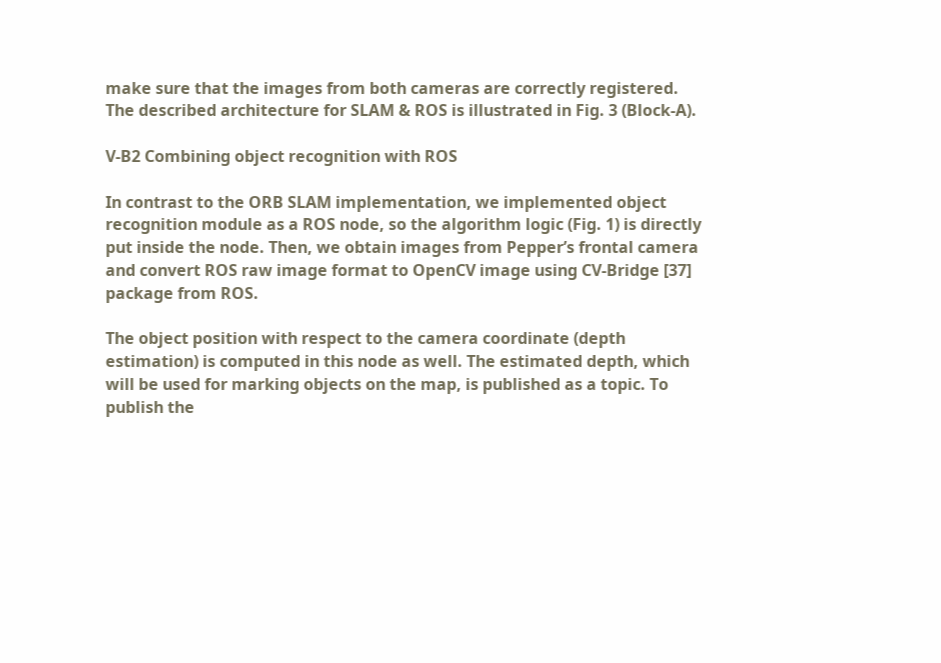make sure that the images from both cameras are correctly registered. The described architecture for SLAM & ROS is illustrated in Fig. 3 (Block-A).

V-B2 Combining object recognition with ROS

In contrast to the ORB SLAM implementation, we implemented object recognition module as a ROS node, so the algorithm logic (Fig. 1) is directly put inside the node. Then, we obtain images from Pepper’s frontal camera and convert ROS raw image format to OpenCV image using CV-Bridge [37] package from ROS.

The object position with respect to the camera coordinate (depth estimation) is computed in this node as well. The estimated depth, which will be used for marking objects on the map, is published as a topic. To publish the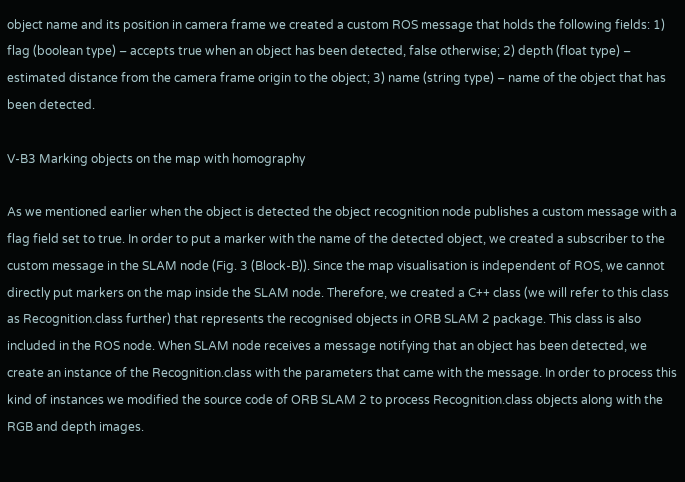object name and its position in camera frame we created a custom ROS message that holds the following fields: 1) flag (boolean type) – accepts true when an object has been detected, false otherwise; 2) depth (float type) – estimated distance from the camera frame origin to the object; 3) name (string type) – name of the object that has been detected.

V-B3 Marking objects on the map with homography

As we mentioned earlier when the object is detected the object recognition node publishes a custom message with a flag field set to true. In order to put a marker with the name of the detected object, we created a subscriber to the custom message in the SLAM node (Fig. 3 (Block-B)). Since the map visualisation is independent of ROS, we cannot directly put markers on the map inside the SLAM node. Therefore, we created a C++ class (we will refer to this class as Recognition.class further) that represents the recognised objects in ORB SLAM 2 package. This class is also included in the ROS node. When SLAM node receives a message notifying that an object has been detected, we create an instance of the Recognition.class with the parameters that came with the message. In order to process this kind of instances we modified the source code of ORB SLAM 2 to process Recognition.class objects along with the RGB and depth images.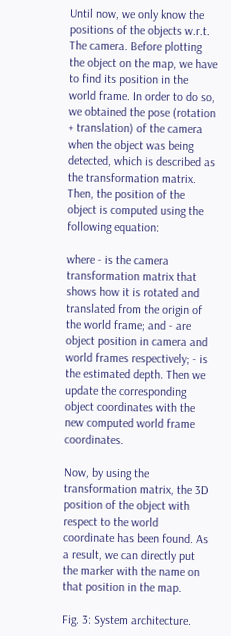Until now, we only know the positions of the objects w.r.t. The camera. Before plotting the object on the map, we have to find its position in the world frame. In order to do so, we obtained the pose (rotation + translation) of the camera when the object was being detected, which is described as the transformation matrix. Then, the position of the object is computed using the following equation:

where - is the camera transformation matrix that shows how it is rotated and translated from the origin of the world frame; and - are object position in camera and world frames respectively; - is the estimated depth. Then we update the corresponding object coordinates with the new computed world frame coordinates.

Now, by using the transformation matrix, the 3D position of the object with respect to the world coordinate has been found. As a result, we can directly put the marker with the name on that position in the map.

Fig. 3: System architecture.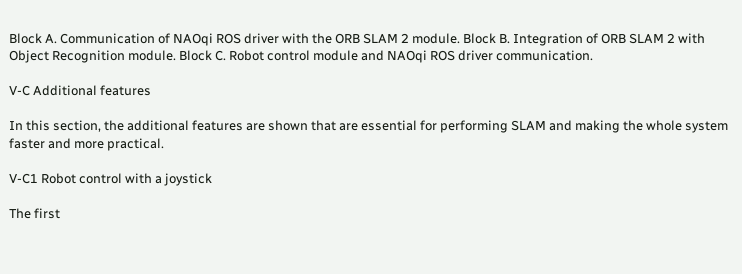Block A. Communication of NAOqi ROS driver with the ORB SLAM 2 module. Block B. Integration of ORB SLAM 2 with Object Recognition module. Block C. Robot control module and NAOqi ROS driver communication.

V-C Additional features

In this section, the additional features are shown that are essential for performing SLAM and making the whole system faster and more practical.

V-C1 Robot control with a joystick

The first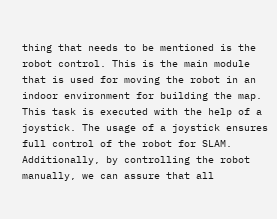thing that needs to be mentioned is the robot control. This is the main module that is used for moving the robot in an indoor environment for building the map. This task is executed with the help of a joystick. The usage of a joystick ensures full control of the robot for SLAM. Additionally, by controlling the robot manually, we can assure that all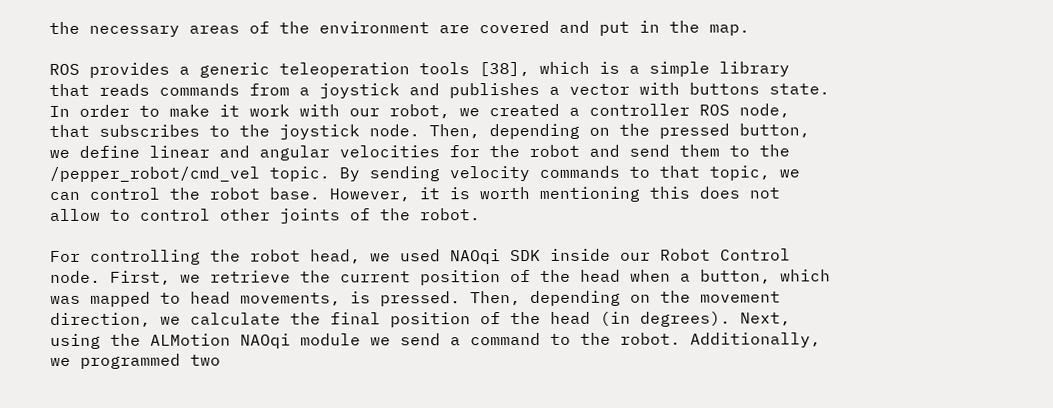the necessary areas of the environment are covered and put in the map.

ROS provides a generic teleoperation tools [38], which is a simple library that reads commands from a joystick and publishes a vector with buttons state. In order to make it work with our robot, we created a controller ROS node, that subscribes to the joystick node. Then, depending on the pressed button, we define linear and angular velocities for the robot and send them to the /pepper_robot/cmd_vel topic. By sending velocity commands to that topic, we can control the robot base. However, it is worth mentioning this does not allow to control other joints of the robot.

For controlling the robot head, we used NAOqi SDK inside our Robot Control node. First, we retrieve the current position of the head when a button, which was mapped to head movements, is pressed. Then, depending on the movement direction, we calculate the final position of the head (in degrees). Next, using the ALMotion NAOqi module we send a command to the robot. Additionally, we programmed two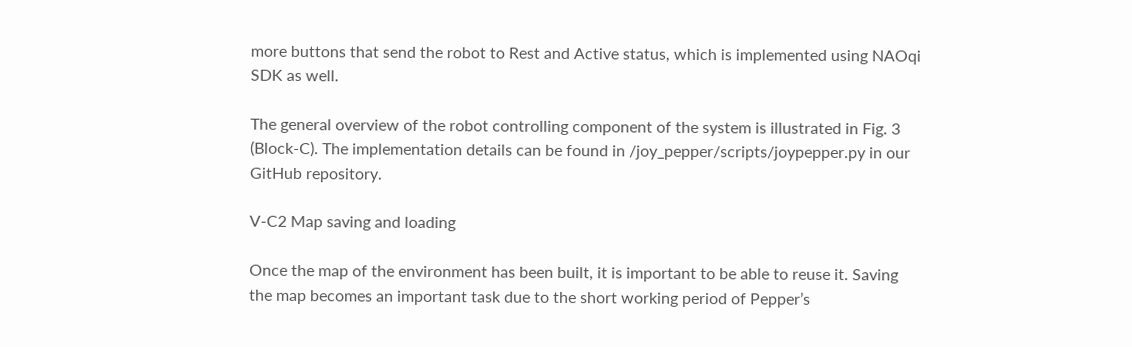more buttons that send the robot to Rest and Active status, which is implemented using NAOqi SDK as well.

The general overview of the robot controlling component of the system is illustrated in Fig. 3 (Block-C). The implementation details can be found in /joy_pepper/scripts/joypepper.py in our GitHub repository.

V-C2 Map saving and loading

Once the map of the environment has been built, it is important to be able to reuse it. Saving the map becomes an important task due to the short working period of Pepper’s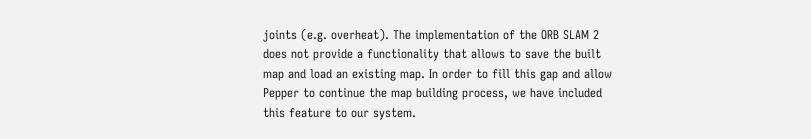joints (e.g. overheat). The implementation of the ORB SLAM 2 does not provide a functionality that allows to save the built map and load an existing map. In order to fill this gap and allow Pepper to continue the map building process, we have included this feature to our system.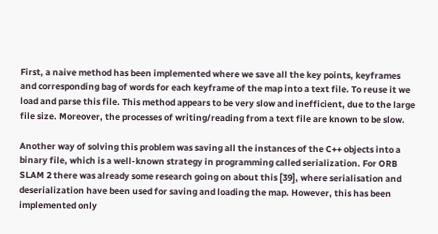First, a naive method has been implemented where we save all the key points, keyframes and corresponding bag of words for each keyframe of the map into a text file. To reuse it we load and parse this file. This method appears to be very slow and inefficient, due to the large file size. Moreover, the processes of writing/reading from a text file are known to be slow.

Another way of solving this problem was saving all the instances of the C++ objects into a binary file, which is a well-known strategy in programming called serialization. For ORB SLAM 2 there was already some research going on about this [39], where serialisation and deserialization have been used for saving and loading the map. However, this has been implemented only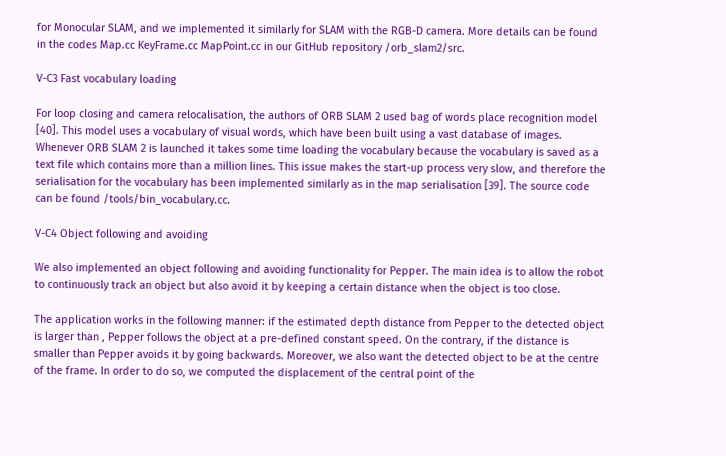for Monocular SLAM, and we implemented it similarly for SLAM with the RGB-D camera. More details can be found in the codes Map.cc KeyFrame.cc MapPoint.cc in our GitHub repository /orb_slam2/src.

V-C3 Fast vocabulary loading

For loop closing and camera relocalisation, the authors of ORB SLAM 2 used bag of words place recognition model [40]. This model uses a vocabulary of visual words, which have been built using a vast database of images. Whenever ORB SLAM 2 is launched it takes some time loading the vocabulary because the vocabulary is saved as a text file which contains more than a million lines. This issue makes the start-up process very slow, and therefore the serialisation for the vocabulary has been implemented similarly as in the map serialisation [39]. The source code can be found /tools/bin_vocabulary.cc.

V-C4 Object following and avoiding

We also implemented an object following and avoiding functionality for Pepper. The main idea is to allow the robot to continuously track an object but also avoid it by keeping a certain distance when the object is too close.

The application works in the following manner: if the estimated depth distance from Pepper to the detected object is larger than , Pepper follows the object at a pre-defined constant speed. On the contrary, if the distance is smaller than Pepper avoids it by going backwards. Moreover, we also want the detected object to be at the centre of the frame. In order to do so, we computed the displacement of the central point of the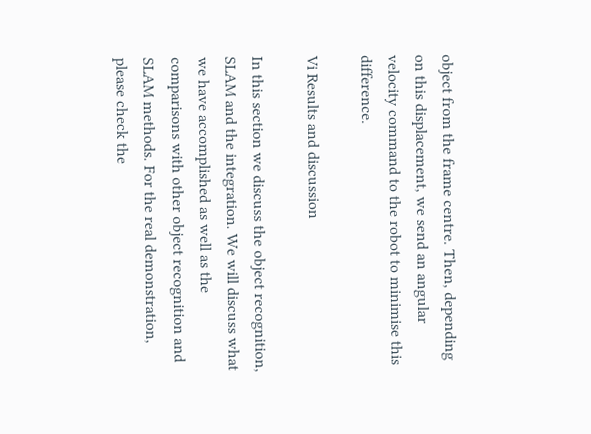object from the frame centre. Then, depending on this displacement, we send an angular velocity command to the robot to minimise this difference.

Vi Results and discussion

In this section we discuss the object recognition, SLAM and the integration. We will discuss what we have accomplished as well as the comparisons with other object recognition and SLAM methods. For the real demonstration, please check the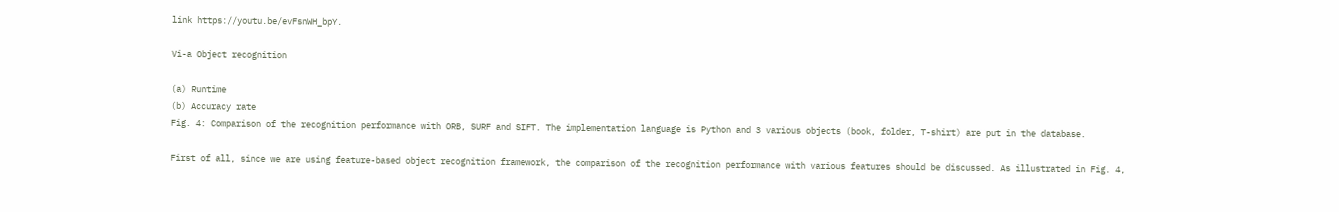link https://youtu.be/evFsnWH_bpY.

Vi-a Object recognition

(a) Runtime
(b) Accuracy rate
Fig. 4: Comparison of the recognition performance with ORB, SURF and SIFT. The implementation language is Python and 3 various objects (book, folder, T-shirt) are put in the database.

First of all, since we are using feature-based object recognition framework, the comparison of the recognition performance with various features should be discussed. As illustrated in Fig. 4,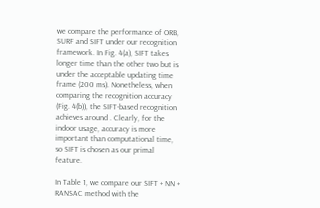we compare the performance of ORB, SURF and SIFT under our recognition framework. In Fig. 4(a), SIFT takes longer time than the other two but is under the acceptable updating time frame (200 ms). Nonetheless, when comparing the recognition accuracy (Fig. 4(b)), the SIFT-based recognition achieves around . Clearly, for the indoor usage, accuracy is more important than computational time, so SIFT is chosen as our primal feature.

In Table 1, we compare our SIFT + NN + RANSAC method with the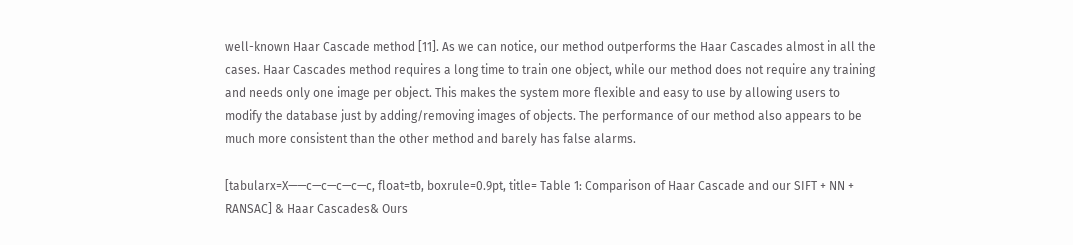well-known Haar Cascade method [11]. As we can notice, our method outperforms the Haar Cascades almost in all the cases. Haar Cascades method requires a long time to train one object, while our method does not require any training and needs only one image per object. This makes the system more flexible and easy to use by allowing users to modify the database just by adding/removing images of objects. The performance of our method also appears to be much more consistent than the other method and barely has false alarms.

[tabularx=X——c—c—c—c—c, float=tb, boxrule=0.9pt, title= Table 1: Comparison of Haar Cascade and our SIFT + NN + RANSAC] & Haar Cascades& Ours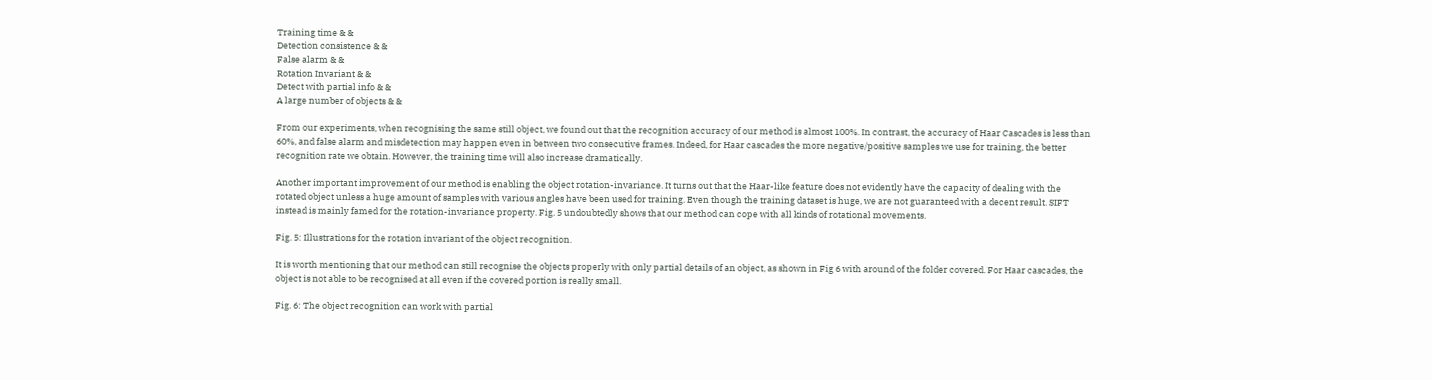Training time & &
Detection consistence & &
False alarm & &
Rotation Invariant & &
Detect with partial info & &
A large number of objects & &

From our experiments, when recognising the same still object, we found out that the recognition accuracy of our method is almost 100%. In contrast, the accuracy of Haar Cascades is less than 60%, and false alarm and misdetection may happen even in between two consecutive frames. Indeed, for Haar cascades the more negative/positive samples we use for training, the better recognition rate we obtain. However, the training time will also increase dramatically.

Another important improvement of our method is enabling the object rotation-invariance. It turns out that the Haar-like feature does not evidently have the capacity of dealing with the rotated object unless a huge amount of samples with various angles have been used for training. Even though the training dataset is huge, we are not guaranteed with a decent result. SIFT instead is mainly famed for the rotation-invariance property. Fig. 5 undoubtedly shows that our method can cope with all kinds of rotational movements.

Fig. 5: Illustrations for the rotation invariant of the object recognition.

It is worth mentioning that our method can still recognise the objects properly with only partial details of an object, as shown in Fig 6 with around of the folder covered. For Haar cascades, the object is not able to be recognised at all even if the covered portion is really small.

Fig. 6: The object recognition can work with partial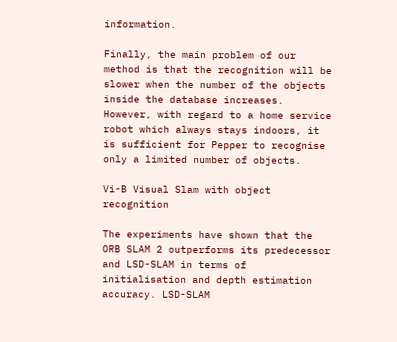information.

Finally, the main problem of our method is that the recognition will be slower when the number of the objects inside the database increases. However, with regard to a home service robot which always stays indoors, it is sufficient for Pepper to recognise only a limited number of objects.

Vi-B Visual Slam with object recognition

The experiments have shown that the ORB SLAM 2 outperforms its predecessor and LSD-SLAM in terms of initialisation and depth estimation accuracy. LSD-SLAM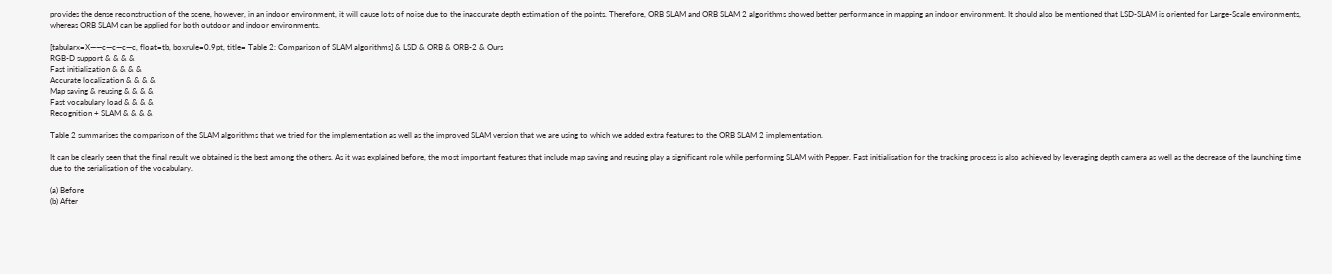provides the dense reconstruction of the scene, however, in an indoor environment, it will cause lots of noise due to the inaccurate depth estimation of the points. Therefore, ORB SLAM and ORB SLAM 2 algorithms showed better performance in mapping an indoor environment. It should also be mentioned that LSD-SLAM is oriented for Large-Scale environments, whereas ORB SLAM can be applied for both outdoor and indoor environments.

[tabularx=X——c—c—c—c, float=tb, boxrule=0.9pt, title= Table 2: Comparison of SLAM algorithms] & LSD & ORB & ORB-2 & Ours
RGB-D support & & & &
Fast initialization & & & &
Accurate localization & & & &
Map saving & reusing & & & &
Fast vocabulary load & & & &
Recognition + SLAM & & & &

Table 2 summarises the comparison of the SLAM algorithms that we tried for the implementation as well as the improved SLAM version that we are using to which we added extra features to the ORB SLAM 2 implementation.

It can be clearly seen that the final result we obtained is the best among the others. As it was explained before, the most important features that include map saving and reusing play a significant role while performing SLAM with Pepper. Fast initialisation for the tracking process is also achieved by leveraging depth camera as well as the decrease of the launching time due to the serialisation of the vocabulary.

(a) Before
(b) After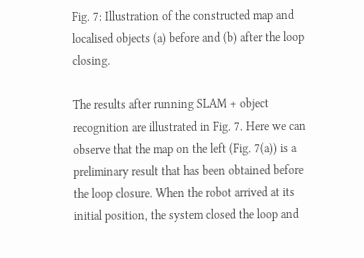Fig. 7: Illustration of the constructed map and localised objects (a) before and (b) after the loop closing.

The results after running SLAM + object recognition are illustrated in Fig. 7. Here we can observe that the map on the left (Fig. 7(a)) is a preliminary result that has been obtained before the loop closure. When the robot arrived at its initial position, the system closed the loop and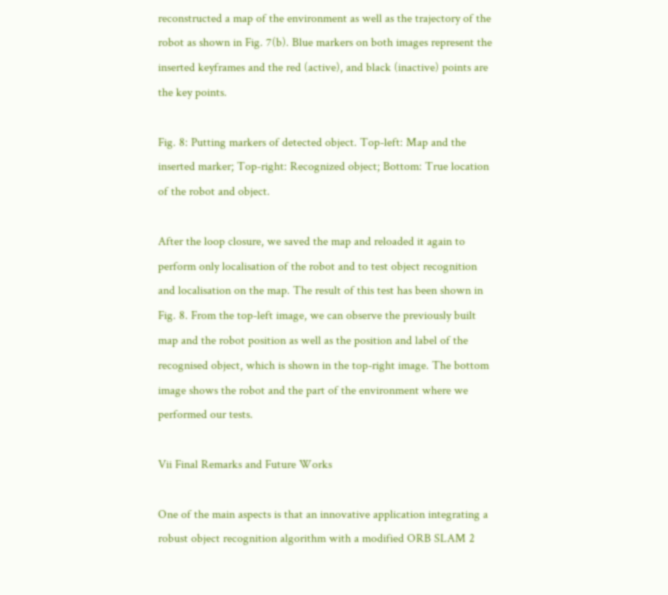reconstructed a map of the environment as well as the trajectory of the robot as shown in Fig. 7(b). Blue markers on both images represent the inserted keyframes and the red (active), and black (inactive) points are the key points.

Fig. 8: Putting markers of detected object. Top-left: Map and the inserted marker; Top-right: Recognized object; Bottom: True location of the robot and object.

After the loop closure, we saved the map and reloaded it again to perform only localisation of the robot and to test object recognition and localisation on the map. The result of this test has been shown in Fig. 8. From the top-left image, we can observe the previously built map and the robot position as well as the position and label of the recognised object, which is shown in the top-right image. The bottom image shows the robot and the part of the environment where we performed our tests.

Vii Final Remarks and Future Works

One of the main aspects is that an innovative application integrating a robust object recognition algorithm with a modified ORB SLAM 2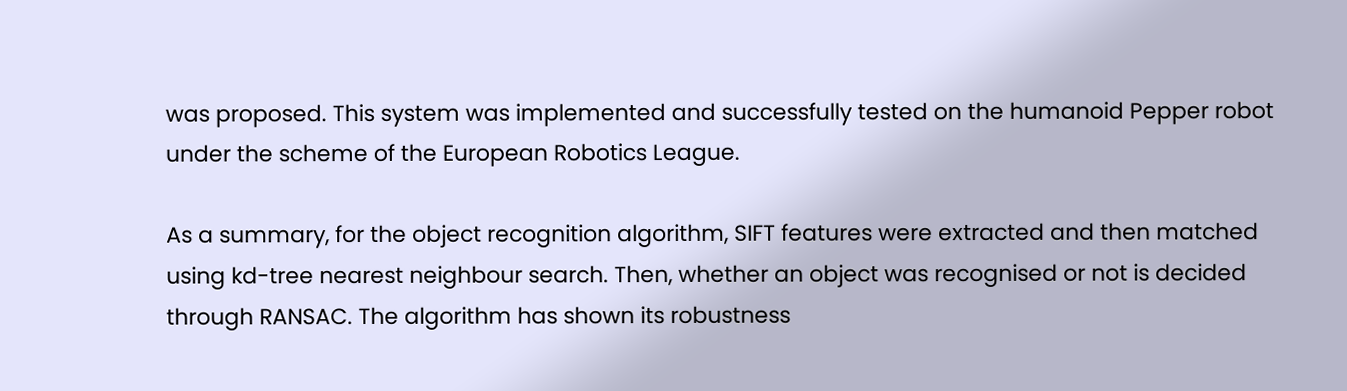was proposed. This system was implemented and successfully tested on the humanoid Pepper robot under the scheme of the European Robotics League.

As a summary, for the object recognition algorithm, SIFT features were extracted and then matched using kd-tree nearest neighbour search. Then, whether an object was recognised or not is decided through RANSAC. The algorithm has shown its robustness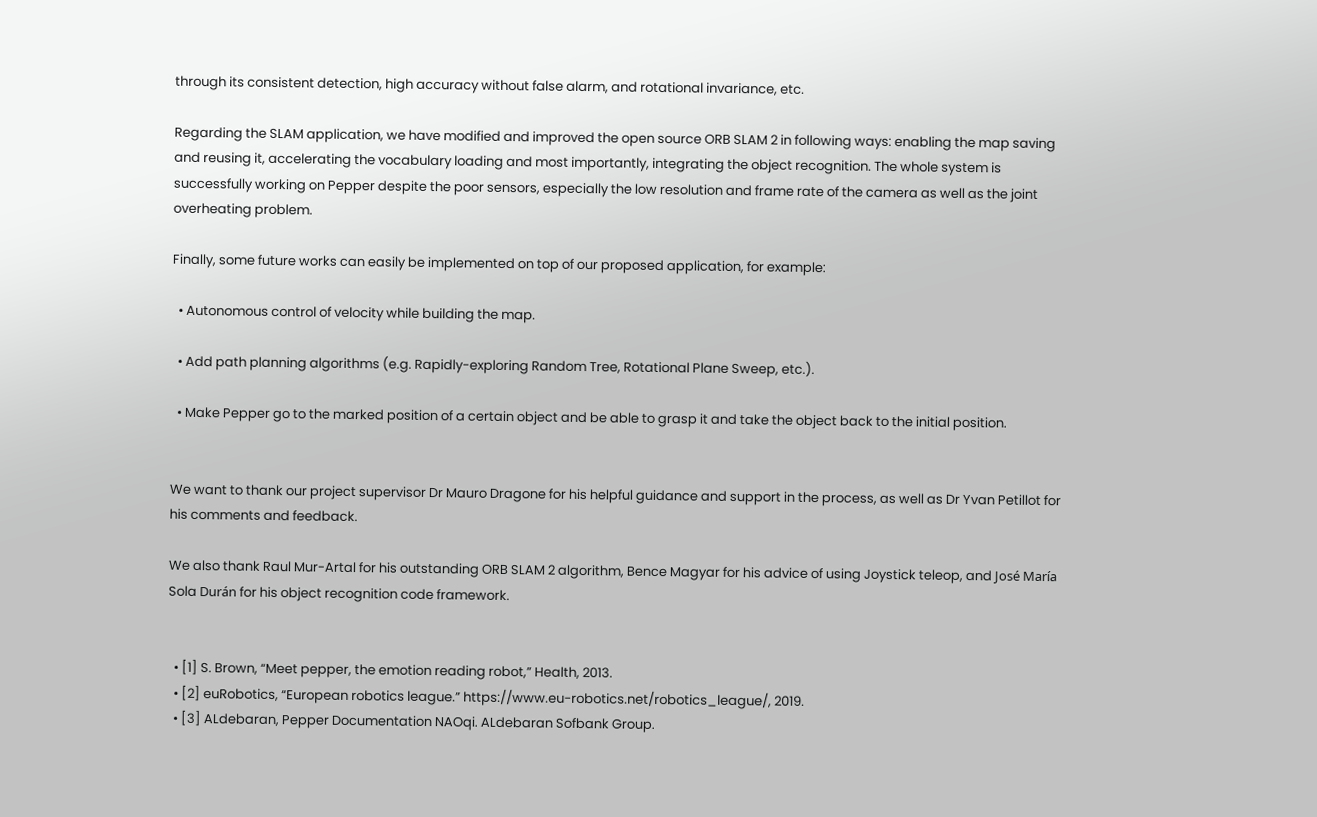through its consistent detection, high accuracy without false alarm, and rotational invariance, etc.

Regarding the SLAM application, we have modified and improved the open source ORB SLAM 2 in following ways: enabling the map saving and reusing it, accelerating the vocabulary loading and most importantly, integrating the object recognition. The whole system is successfully working on Pepper despite the poor sensors, especially the low resolution and frame rate of the camera as well as the joint overheating problem.

Finally, some future works can easily be implemented on top of our proposed application, for example:

  • Autonomous control of velocity while building the map.

  • Add path planning algorithms (e.g. Rapidly-exploring Random Tree, Rotational Plane Sweep, etc.).

  • Make Pepper go to the marked position of a certain object and be able to grasp it and take the object back to the initial position.


We want to thank our project supervisor Dr Mauro Dragone for his helpful guidance and support in the process, as well as Dr Yvan Petillot for his comments and feedback.

We also thank Raul Mur-Artal for his outstanding ORB SLAM 2 algorithm, Bence Magyar for his advice of using Joystick teleop, and José María Sola Durán for his object recognition code framework.


  • [1] S. Brown, “Meet pepper, the emotion reading robot,” Health, 2013.
  • [2] euRobotics, “European robotics league.” https://www.eu-robotics.net/robotics_league/, 2019.
  • [3] ALdebaran, Pepper Documentation NAOqi. ALdebaran Sofbank Group.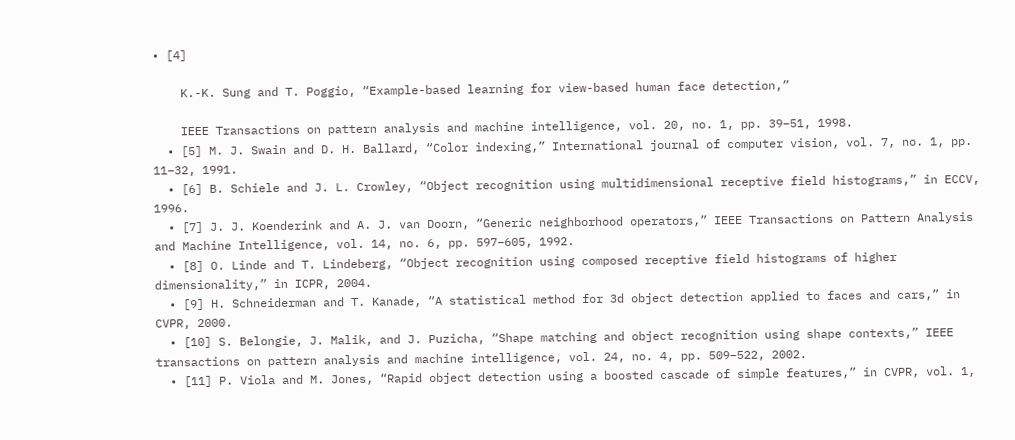• [4]

    K.-K. Sung and T. Poggio, “Example-based learning for view-based human face detection,”

    IEEE Transactions on pattern analysis and machine intelligence, vol. 20, no. 1, pp. 39–51, 1998.
  • [5] M. J. Swain and D. H. Ballard, “Color indexing,” International journal of computer vision, vol. 7, no. 1, pp. 11–32, 1991.
  • [6] B. Schiele and J. L. Crowley, “Object recognition using multidimensional receptive field histograms,” in ECCV, 1996.
  • [7] J. J. Koenderink and A. J. van Doorn, “Generic neighborhood operators,” IEEE Transactions on Pattern Analysis and Machine Intelligence, vol. 14, no. 6, pp. 597–605, 1992.
  • [8] O. Linde and T. Lindeberg, “Object recognition using composed receptive field histograms of higher dimensionality,” in ICPR, 2004.
  • [9] H. Schneiderman and T. Kanade, “A statistical method for 3d object detection applied to faces and cars,” in CVPR, 2000.
  • [10] S. Belongie, J. Malik, and J. Puzicha, “Shape matching and object recognition using shape contexts,” IEEE transactions on pattern analysis and machine intelligence, vol. 24, no. 4, pp. 509–522, 2002.
  • [11] P. Viola and M. Jones, “Rapid object detection using a boosted cascade of simple features,” in CVPR, vol. 1,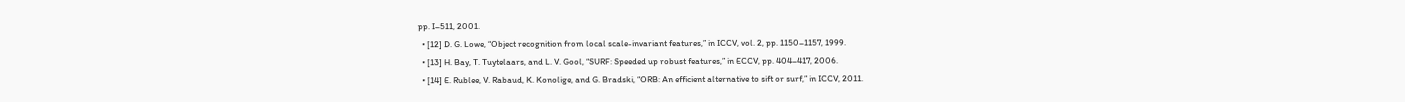pp. I–511, 2001.
  • [12] D. G. Lowe, “Object recognition from local scale-invariant features,” in ICCV, vol. 2, pp. 1150–1157, 1999.
  • [13] H. Bay, T. Tuytelaars, and L. V. Gool, “SURF: Speeded up robust features,” in ECCV, pp. 404–417, 2006.
  • [14] E. Rublee, V. Rabaud, K. Konolige, and G. Bradski, “ORB: An efficient alternative to sift or surf,” in ICCV, 2011.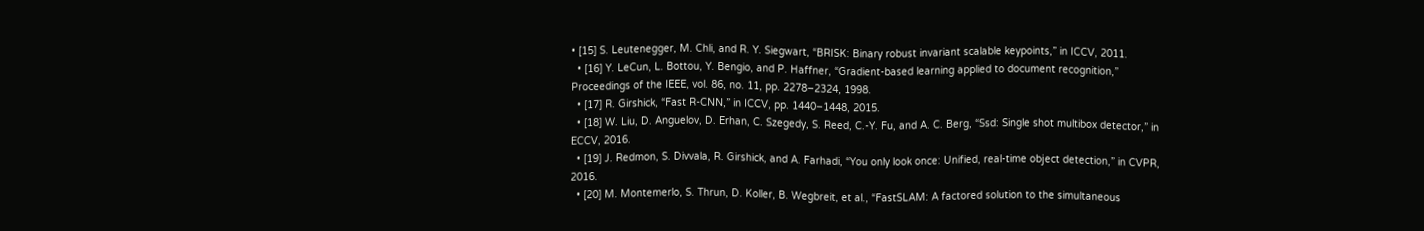• [15] S. Leutenegger, M. Chli, and R. Y. Siegwart, “BRISK: Binary robust invariant scalable keypoints,” in ICCV, 2011.
  • [16] Y. LeCun, L. Bottou, Y. Bengio, and P. Haffner, “Gradient-based learning applied to document recognition,” Proceedings of the IEEE, vol. 86, no. 11, pp. 2278–2324, 1998.
  • [17] R. Girshick, “Fast R-CNN,” in ICCV, pp. 1440–1448, 2015.
  • [18] W. Liu, D. Anguelov, D. Erhan, C. Szegedy, S. Reed, C.-Y. Fu, and A. C. Berg, “Ssd: Single shot multibox detector,” in ECCV, 2016.
  • [19] J. Redmon, S. Divvala, R. Girshick, and A. Farhadi, “You only look once: Unified, real-time object detection,” in CVPR, 2016.
  • [20] M. Montemerlo, S. Thrun, D. Koller, B. Wegbreit, et al., “FastSLAM: A factored solution to the simultaneous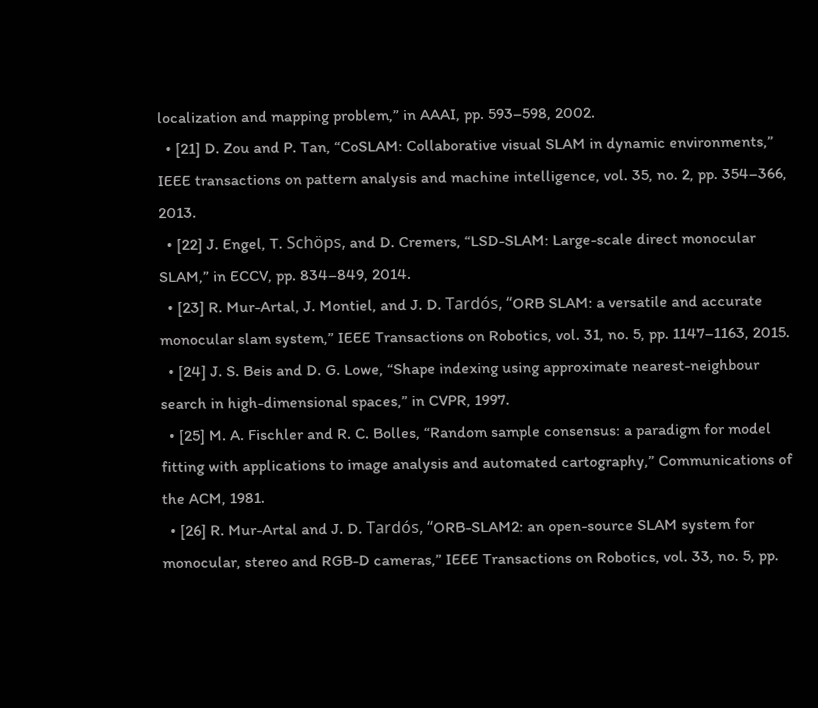localization and mapping problem,” in AAAI, pp. 593–598, 2002.
  • [21] D. Zou and P. Tan, “CoSLAM: Collaborative visual SLAM in dynamic environments,” IEEE transactions on pattern analysis and machine intelligence, vol. 35, no. 2, pp. 354–366, 2013.
  • [22] J. Engel, T. Schöps, and D. Cremers, “LSD-SLAM: Large-scale direct monocular SLAM,” in ECCV, pp. 834–849, 2014.
  • [23] R. Mur-Artal, J. Montiel, and J. D. Tardós, “ORB SLAM: a versatile and accurate monocular slam system,” IEEE Transactions on Robotics, vol. 31, no. 5, pp. 1147–1163, 2015.
  • [24] J. S. Beis and D. G. Lowe, “Shape indexing using approximate nearest-neighbour search in high-dimensional spaces,” in CVPR, 1997.
  • [25] M. A. Fischler and R. C. Bolles, “Random sample consensus: a paradigm for model fitting with applications to image analysis and automated cartography,” Communications of the ACM, 1981.
  • [26] R. Mur-Artal and J. D. Tardós, “ORB-SLAM2: an open-source SLAM system for monocular, stereo and RGB-D cameras,” IEEE Transactions on Robotics, vol. 33, no. 5, pp.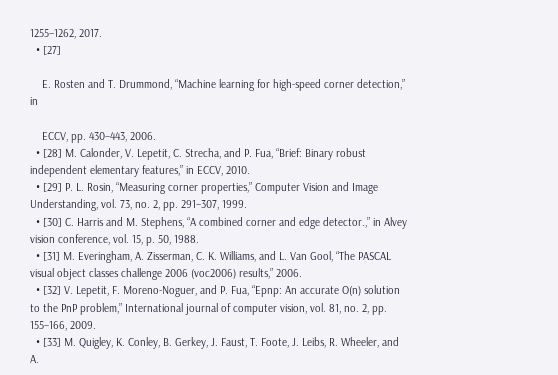1255–1262, 2017.
  • [27]

    E. Rosten and T. Drummond, “Machine learning for high-speed corner detection,” in

    ECCV, pp. 430–443, 2006.
  • [28] M. Calonder, V. Lepetit, C. Strecha, and P. Fua, “Brief: Binary robust independent elementary features,” in ECCV, 2010.
  • [29] P. L. Rosin, “Measuring corner properties,” Computer Vision and Image Understanding, vol. 73, no. 2, pp. 291–307, 1999.
  • [30] C. Harris and M. Stephens, “A combined corner and edge detector.,” in Alvey vision conference, vol. 15, p. 50, 1988.
  • [31] M. Everingham, A. Zisserman, C. K. Williams, and L. Van Gool, “The PASCAL visual object classes challenge 2006 (voc2006) results,” 2006.
  • [32] V. Lepetit, F. Moreno-Noguer, and P. Fua, “Epnp: An accurate O(n) solution to the PnP problem,” International journal of computer vision, vol. 81, no. 2, pp. 155–166, 2009.
  • [33] M. Quigley, K. Conley, B. Gerkey, J. Faust, T. Foote, J. Leibs, R. Wheeler, and A.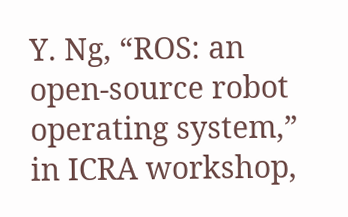Y. Ng, “ROS: an open-source robot operating system,” in ICRA workshop,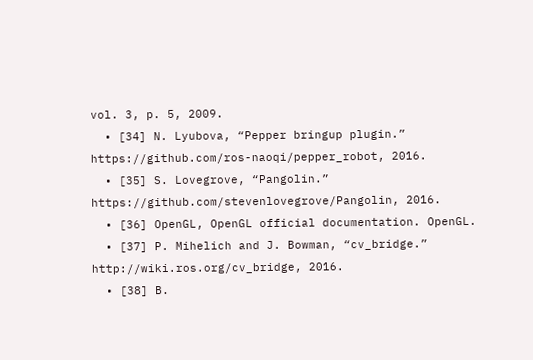vol. 3, p. 5, 2009.
  • [34] N. Lyubova, “Pepper bringup plugin.” https://github.com/ros-naoqi/pepper_robot, 2016.
  • [35] S. Lovegrove, “Pangolin.” https://github.com/stevenlovegrove/Pangolin, 2016.
  • [36] OpenGL, OpenGL official documentation. OpenGL.
  • [37] P. Mihelich and J. Bowman, “cv_bridge.” http://wiki.ros.org/cv_bridge, 2016.
  • [38] B.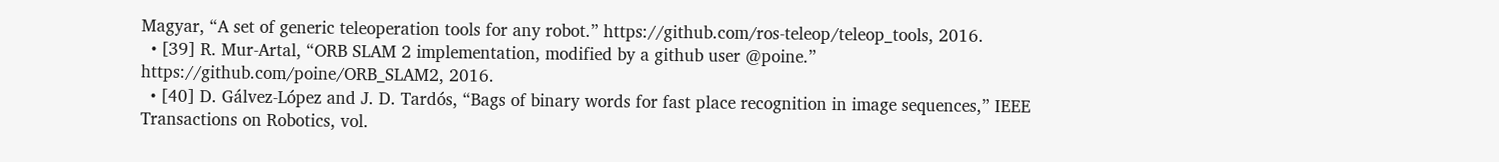Magyar, “A set of generic teleoperation tools for any robot.” https://github.com/ros-teleop/teleop_tools, 2016.
  • [39] R. Mur-Artal, “ORB SLAM 2 implementation, modified by a github user @poine.” https://github.com/poine/ORB_SLAM2, 2016.
  • [40] D. Gálvez-López and J. D. Tardós, “Bags of binary words for fast place recognition in image sequences,” IEEE Transactions on Robotics, vol.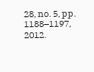28, no. 5, pp. 1188–1197, 2012.